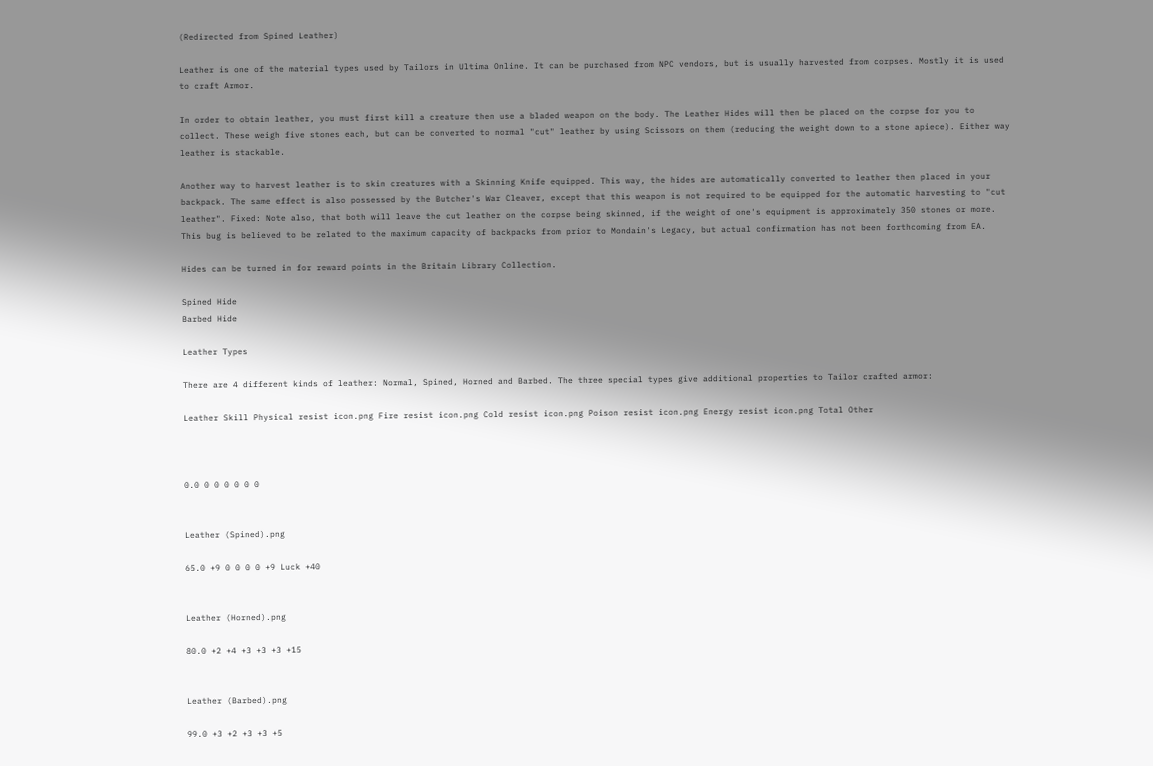(Redirected from Spined Leather)

Leather is one of the material types used by Tailors in Ultima Online. It can be purchased from NPC vendors, but is usually harvested from corpses. Mostly it is used to craft Armor.

In order to obtain leather, you must first kill a creature then use a bladed weapon on the body. The Leather Hides will then be placed on the corpse for you to collect. These weigh five stones each, but can be converted to normal "cut" leather by using Scissors on them (reducing the weight down to a stone apiece). Either way leather is stackable.

Another way to harvest leather is to skin creatures with a Skinning Knife equipped. This way, the hides are automatically converted to leather then placed in your backpack. The same effect is also possessed by the Butcher's War Cleaver, except that this weapon is not required to be equipped for the automatic harvesting to "cut leather". Fixed: Note also, that both will leave the cut leather on the corpse being skinned, if the weight of one's equipment is approximately 350 stones or more. This bug is believed to be related to the maximum capacity of backpacks from prior to Mondain's Legacy, but actual confirmation has not been forthcoming from EA.

Hides can be turned in for reward points in the Britain Library Collection.

Spined Hide
Barbed Hide

Leather Types

There are 4 different kinds of leather: Normal, Spined, Horned and Barbed. The three special types give additional properties to Tailor crafted armor:

Leather Skill Physical resist icon.png Fire resist icon.png Cold resist icon.png Poison resist icon.png Energy resist icon.png Total Other



0.0 0 0 0 0 0 0


Leather (Spined).png

65.0 +9 0 0 0 0 +9 Luck +40


Leather (Horned).png

80.0 +2 +4 +3 +3 +3 +15


Leather (Barbed).png

99.0 +3 +2 +3 +3 +5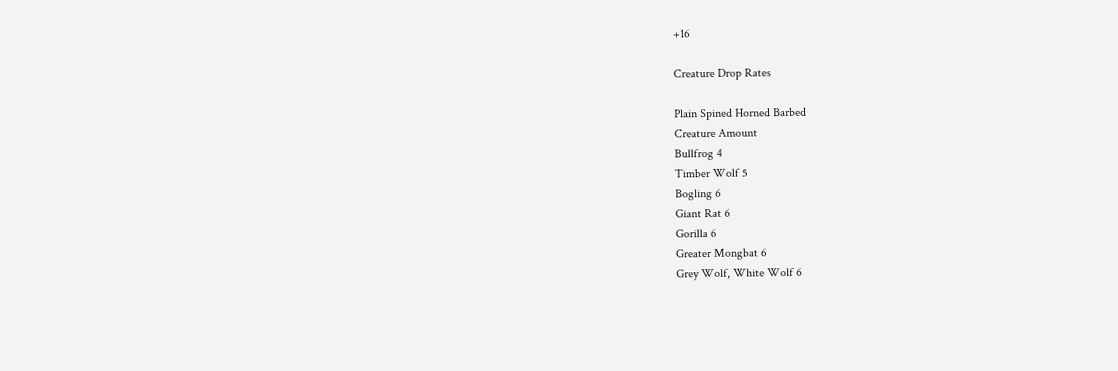+16

Creature Drop Rates

Plain Spined Horned Barbed
Creature Amount
Bullfrog 4
Timber Wolf 5
Bogling 6
Giant Rat 6
Gorilla 6
Greater Mongbat 6
Grey Wolf, White Wolf 6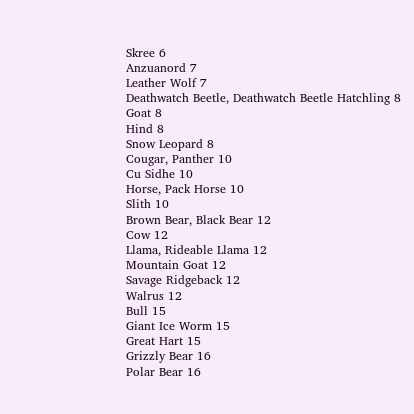Skree 6
Anzuanord 7
Leather Wolf 7
Deathwatch Beetle, Deathwatch Beetle Hatchling 8
Goat 8
Hind 8
Snow Leopard 8
Cougar, Panther 10
Cu Sidhe 10
Horse, Pack Horse 10
Slith 10
Brown Bear, Black Bear 12
Cow 12
Llama, Rideable Llama 12
Mountain Goat 12
Savage Ridgeback 12
Walrus 12
Bull 15
Giant Ice Worm 15
Great Hart 15
Grizzly Bear 16
Polar Bear 16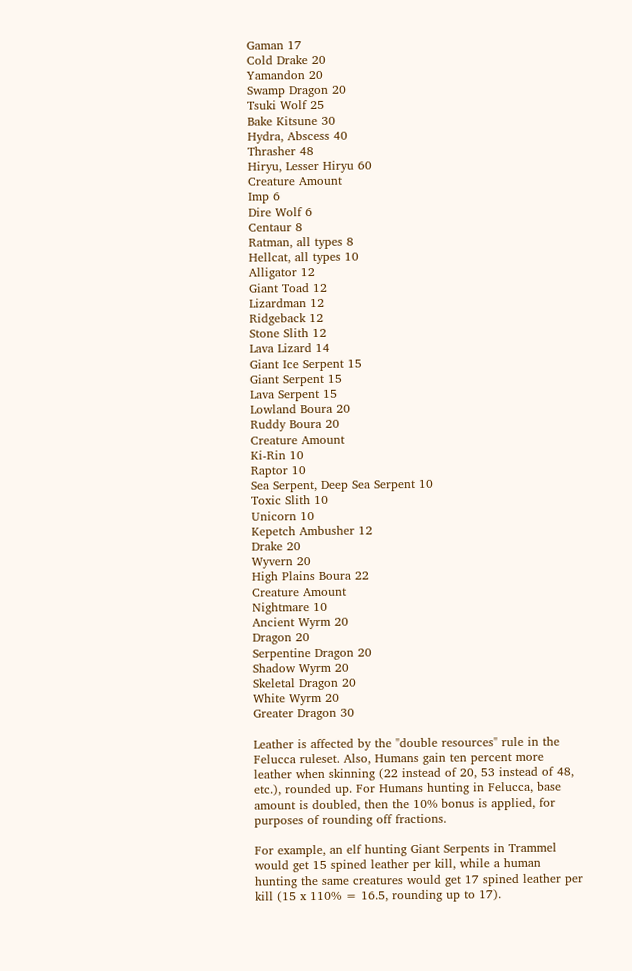Gaman 17
Cold Drake 20
Yamandon 20
Swamp Dragon 20
Tsuki Wolf 25
Bake Kitsune 30
Hydra, Abscess 40
Thrasher 48
Hiryu, Lesser Hiryu 60
Creature Amount
Imp 6
Dire Wolf 6
Centaur 8
Ratman, all types 8
Hellcat, all types 10
Alligator 12
Giant Toad 12
Lizardman 12
Ridgeback 12
Stone Slith 12
Lava Lizard 14
Giant Ice Serpent 15
Giant Serpent 15
Lava Serpent 15
Lowland Boura 20
Ruddy Boura 20
Creature Amount
Ki-Rin 10
Raptor 10
Sea Serpent, Deep Sea Serpent 10
Toxic Slith 10
Unicorn 10
Kepetch Ambusher 12
Drake 20
Wyvern 20
High Plains Boura 22
Creature Amount
Nightmare 10
Ancient Wyrm 20
Dragon 20
Serpentine Dragon 20
Shadow Wyrm 20
Skeletal Dragon 20
White Wyrm 20
Greater Dragon 30

Leather is affected by the "double resources" rule in the Felucca ruleset. Also, Humans gain ten percent more leather when skinning (22 instead of 20, 53 instead of 48, etc.), rounded up. For Humans hunting in Felucca, base amount is doubled, then the 10% bonus is applied, for purposes of rounding off fractions.

For example, an elf hunting Giant Serpents in Trammel would get 15 spined leather per kill, while a human hunting the same creatures would get 17 spined leather per kill (15 x 110% = 16.5, rounding up to 17).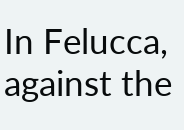In Felucca, against the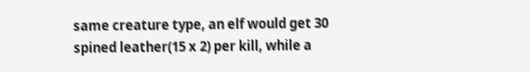same creature type, an elf would get 30 spined leather(15 x 2) per kill, while a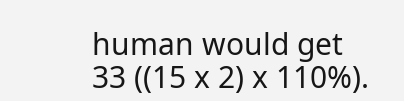human would get 33 ((15 x 2) x 110%).